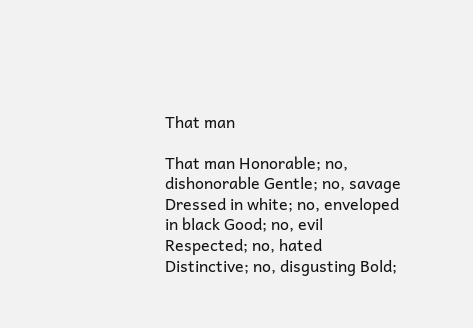That man

That man Honorable; no, dishonorable Gentle; no, savage Dressed in white; no, enveloped in black Good; no, evil Respected; no, hated Distinctive; no, disgusting Bold;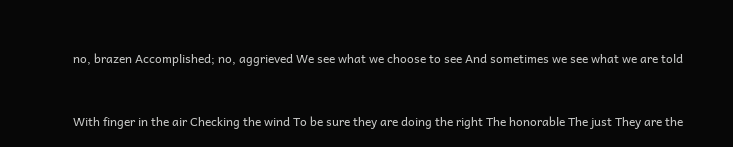no, brazen Accomplished; no, aggrieved We see what we choose to see And sometimes we see what we are told


With finger in the air Checking the wind To be sure they are doing the right The honorable The just They are the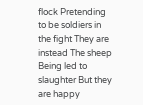flock Pretending to be soldiers in the fight They are instead The sheep Being led to slaughter But they are happy